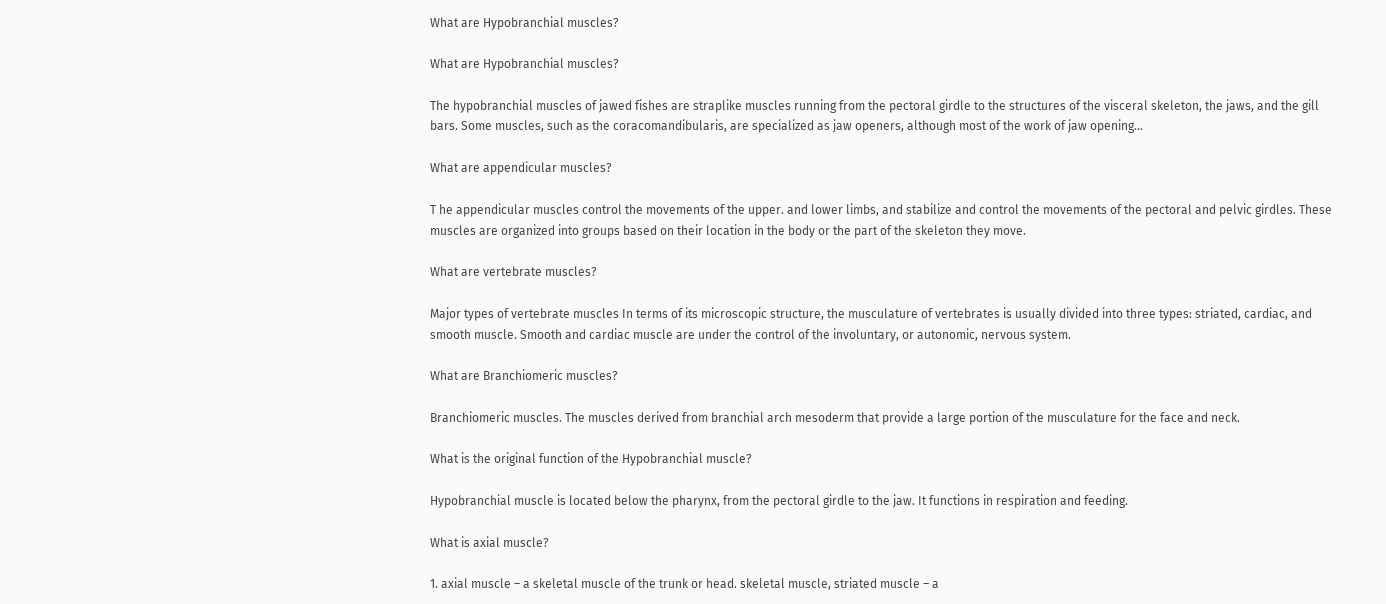What are Hypobranchial muscles?

What are Hypobranchial muscles?

The hypobranchial muscles of jawed fishes are straplike muscles running from the pectoral girdle to the structures of the visceral skeleton, the jaws, and the gill bars. Some muscles, such as the coracomandibularis, are specialized as jaw openers, although most of the work of jaw opening…

What are appendicular muscles?

T he appendicular muscles control the movements of the upper. and lower limbs, and stabilize and control the movements of the pectoral and pelvic girdles. These muscles are organized into groups based on their location in the body or the part of the skeleton they move.

What are vertebrate muscles?

Major types of vertebrate muscles In terms of its microscopic structure, the musculature of vertebrates is usually divided into three types: striated, cardiac, and smooth muscle. Smooth and cardiac muscle are under the control of the involuntary, or autonomic, nervous system.

What are Branchiomeric muscles?

Branchiomeric muscles. The muscles derived from branchial arch mesoderm that provide a large portion of the musculature for the face and neck.

What is the original function of the Hypobranchial muscle?

Hypobranchial muscle is located below the pharynx, from the pectoral girdle to the jaw. It functions in respiration and feeding.

What is axial muscle?

1. axial muscle – a skeletal muscle of the trunk or head. skeletal muscle, striated muscle – a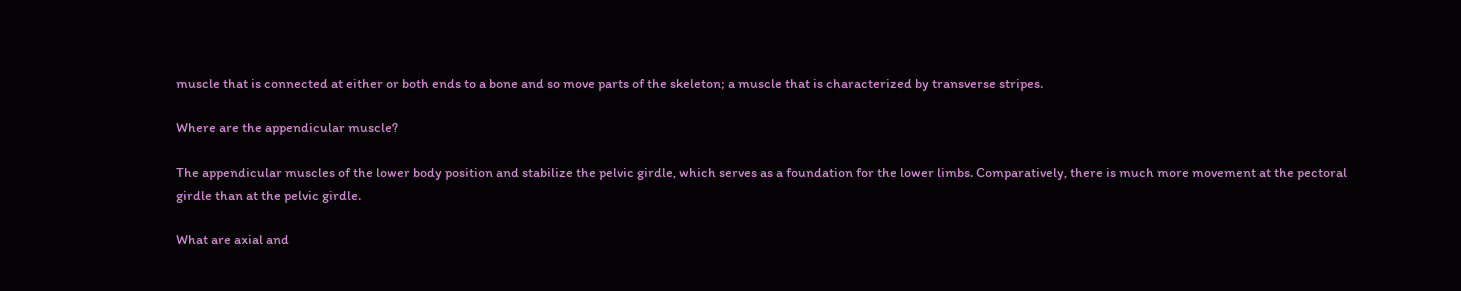muscle that is connected at either or both ends to a bone and so move parts of the skeleton; a muscle that is characterized by transverse stripes.

Where are the appendicular muscle?

The appendicular muscles of the lower body position and stabilize the pelvic girdle, which serves as a foundation for the lower limbs. Comparatively, there is much more movement at the pectoral girdle than at the pelvic girdle.

What are axial and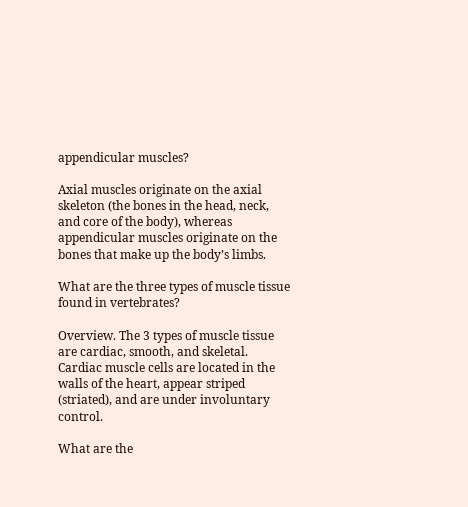appendicular muscles?

Axial muscles originate on the axial skeleton (the bones in the head, neck, and core of the body), whereas appendicular muscles originate on the bones that make up the body’s limbs.

What are the three types of muscle tissue found in vertebrates?

Overview. The 3 types of muscle tissue are cardiac, smooth, and skeletal. Cardiac muscle cells are located in the walls of the heart, appear striped (striated), and are under involuntary control.

What are the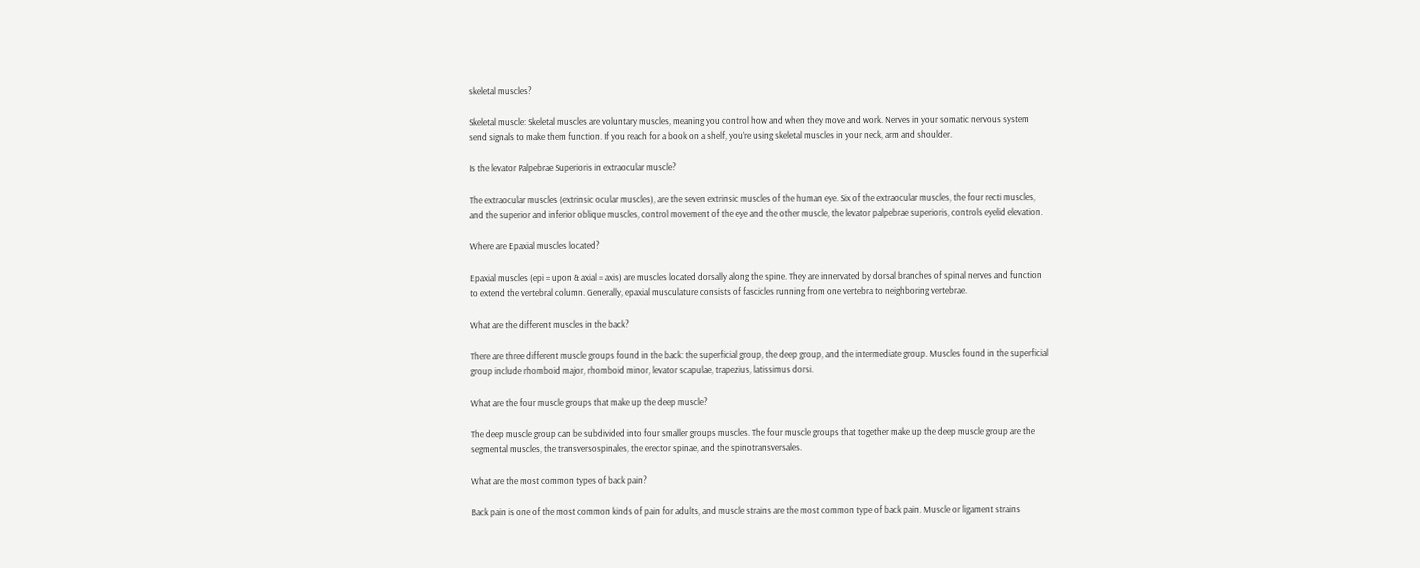skeletal muscles?

Skeletal muscle: Skeletal muscles are voluntary muscles, meaning you control how and when they move and work. Nerves in your somatic nervous system send signals to make them function. If you reach for a book on a shelf, you’re using skeletal muscles in your neck, arm and shoulder.

Is the levator Palpebrae Superioris in extraocular muscle?

The extraocular muscles (extrinsic ocular muscles), are the seven extrinsic muscles of the human eye. Six of the extraocular muscles, the four recti muscles, and the superior and inferior oblique muscles, control movement of the eye and the other muscle, the levator palpebrae superioris, controls eyelid elevation.

Where are Epaxial muscles located?

Epaxial muscles (epi = upon & axial = axis) are muscles located dorsally along the spine. They are innervated by dorsal branches of spinal nerves and function to extend the vertebral column. Generally, epaxial musculature consists of fascicles running from one vertebra to neighboring vertebrae.

What are the different muscles in the back?

There are three different muscle groups found in the back: the superficial group, the deep group, and the intermediate group. Muscles found in the superficial group include rhomboid major, rhomboid minor, levator scapulae, trapezius, latissimus dorsi.

What are the four muscle groups that make up the deep muscle?

The deep muscle group can be subdivided into four smaller groups muscles. The four muscle groups that together make up the deep muscle group are the segmental muscles, the transversospinales, the erector spinae, and the spinotransversales.

What are the most common types of back pain?

Back pain is one of the most common kinds of pain for adults, and muscle strains are the most common type of back pain. Muscle or ligament strains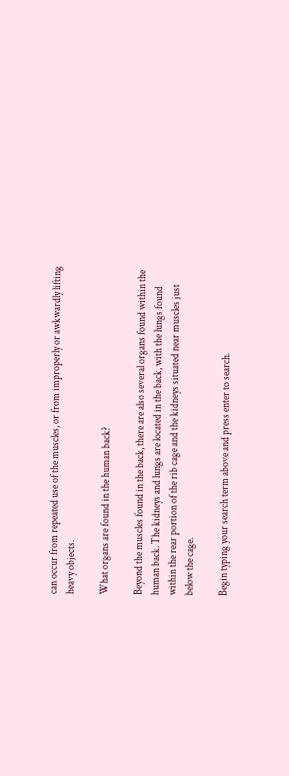can occur from repeated use of the muscles, or from improperly or awkwardly lifting heavy objects.

What organs are found in the human back?

Beyond the muscles found in the back, there are also several organs found within the human back. The kidneys and lungs are located in the back, with the lungs found within the rear portion of the rib cage and the kidneys situated near muscles just below the cage.

Begin typing your search term above and press enter to search.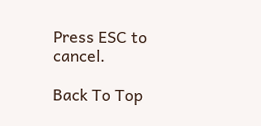Press ESC to cancel.

Back To Top